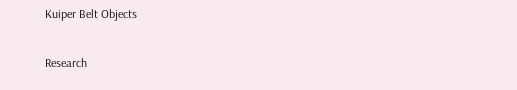Kuiper Belt Objects

Research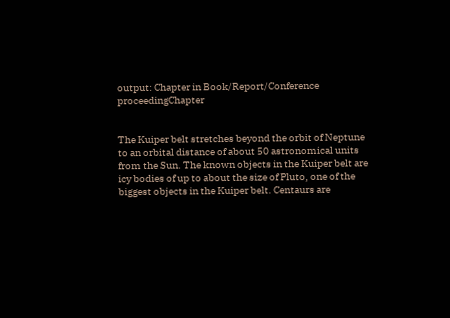output: Chapter in Book/Report/Conference proceedingChapter


The Kuiper belt stretches beyond the orbit of Neptune to an orbital distance of about 50 astronomical units from the Sun. The known objects in the Kuiper belt are icy bodies of up to about the size of Pluto, one of the biggest objects in the Kuiper belt. Centaurs are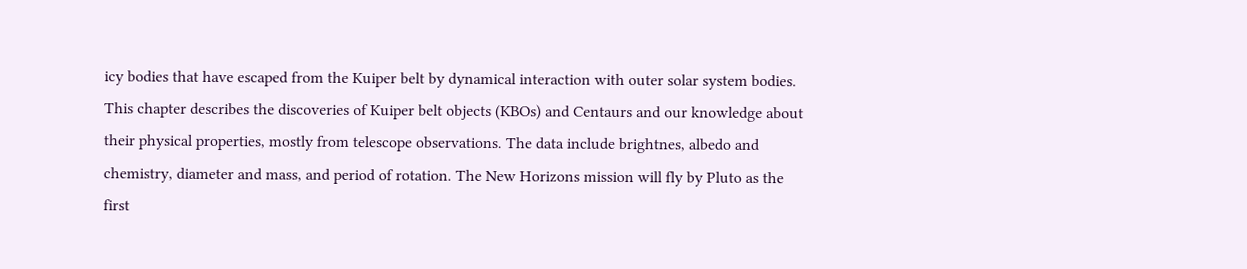icy bodies that have escaped from the Kuiper belt by dynamical interaction with outer solar system bodies. This chapter describes the discoveries of Kuiper belt objects (KBOs) and Centaurs and our knowledge about their physical properties, mostly from telescope observations. The data include brightnes, albedo and chemistry, diameter and mass, and period of rotation. The New Horizons mission will fly by Pluto as the first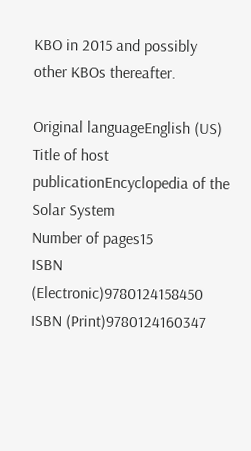KBO in 2015 and possibly other KBOs thereafter.

Original languageEnglish (US)
Title of host publicationEncyclopedia of the Solar System
Number of pages15
ISBN (Electronic)9780124158450
ISBN (Print)9780124160347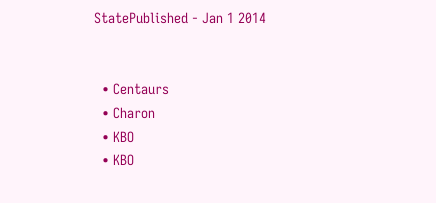StatePublished - Jan 1 2014


  • Centaurs
  • Charon
  • KBO
  • KBO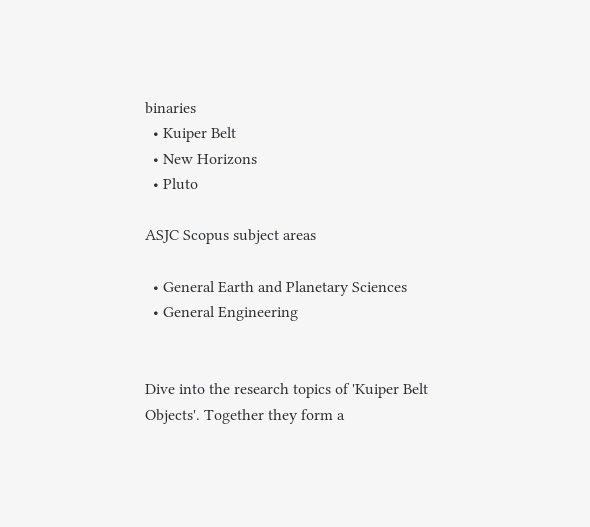binaries
  • Kuiper Belt
  • New Horizons
  • Pluto

ASJC Scopus subject areas

  • General Earth and Planetary Sciences
  • General Engineering


Dive into the research topics of 'Kuiper Belt Objects'. Together they form a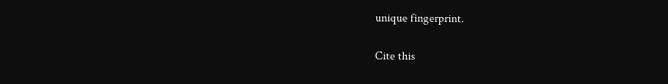unique fingerprint.

Cite this